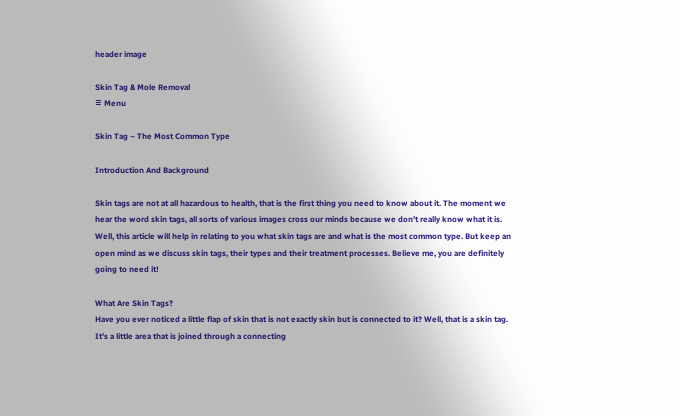header image

Skin Tag & Mole Removal
≡ Menu

Skin Tag – The Most Common Type

Introduction And Background

Skin tags are not at all hazardous to health, that is the first thing you need to know about it. The moment we hear the word skin tags, all sorts of various images cross our minds because we don’t really know what it is. Well, this article will help in relating to you what skin tags are and what is the most common type. But keep an open mind as we discuss skin tags, their types and their treatment processes. Believe me, you are definitely going to need it!

What Are Skin Tags?
Have you ever noticed a little flap of skin that is not exactly skin but is connected to it? Well, that is a skin tag. It’s a little area that is joined through a connecting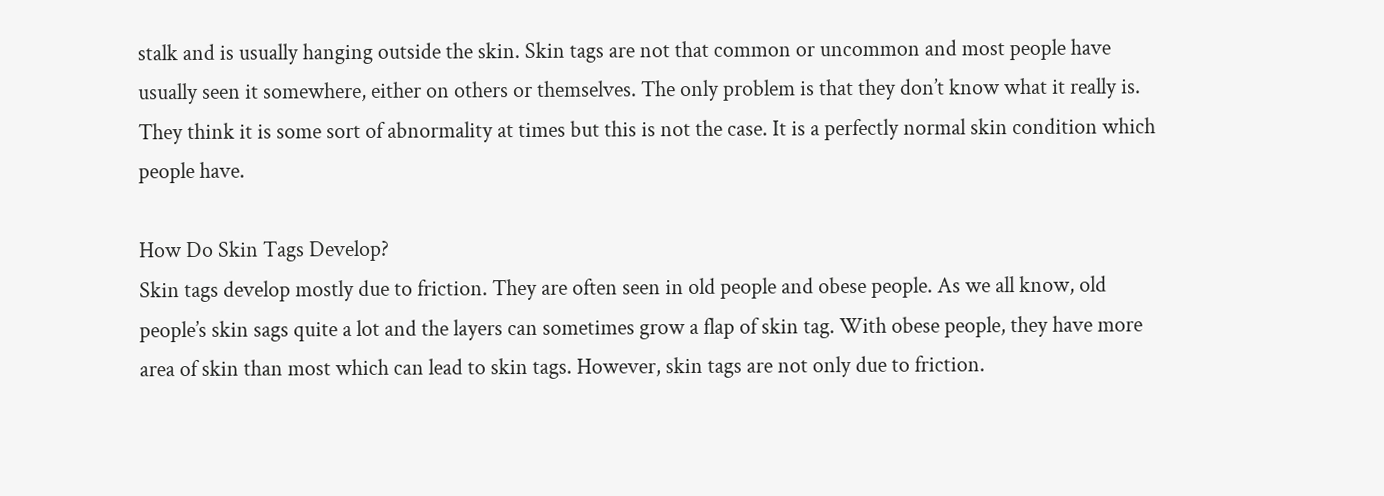stalk and is usually hanging outside the skin. Skin tags are not that common or uncommon and most people have usually seen it somewhere, either on others or themselves. The only problem is that they don’t know what it really is. They think it is some sort of abnormality at times but this is not the case. It is a perfectly normal skin condition which people have.

How Do Skin Tags Develop?
Skin tags develop mostly due to friction. They are often seen in old people and obese people. As we all know, old people’s skin sags quite a lot and the layers can sometimes grow a flap of skin tag. With obese people, they have more area of skin than most which can lead to skin tags. However, skin tags are not only due to friction.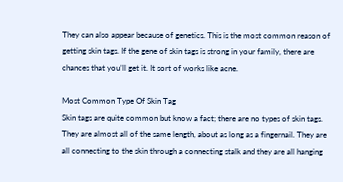They can also appear because of genetics. This is the most common reason of getting skin tags. If the gene of skin tags is strong in your family, there are chances that you’ll get it. It sort of works like acne.

Most Common Type Of Skin Tag
Skin tags are quite common but know a fact; there are no types of skin tags. They are almost all of the same length, about as long as a fingernail. They are all connecting to the skin through a connecting stalk and they are all hanging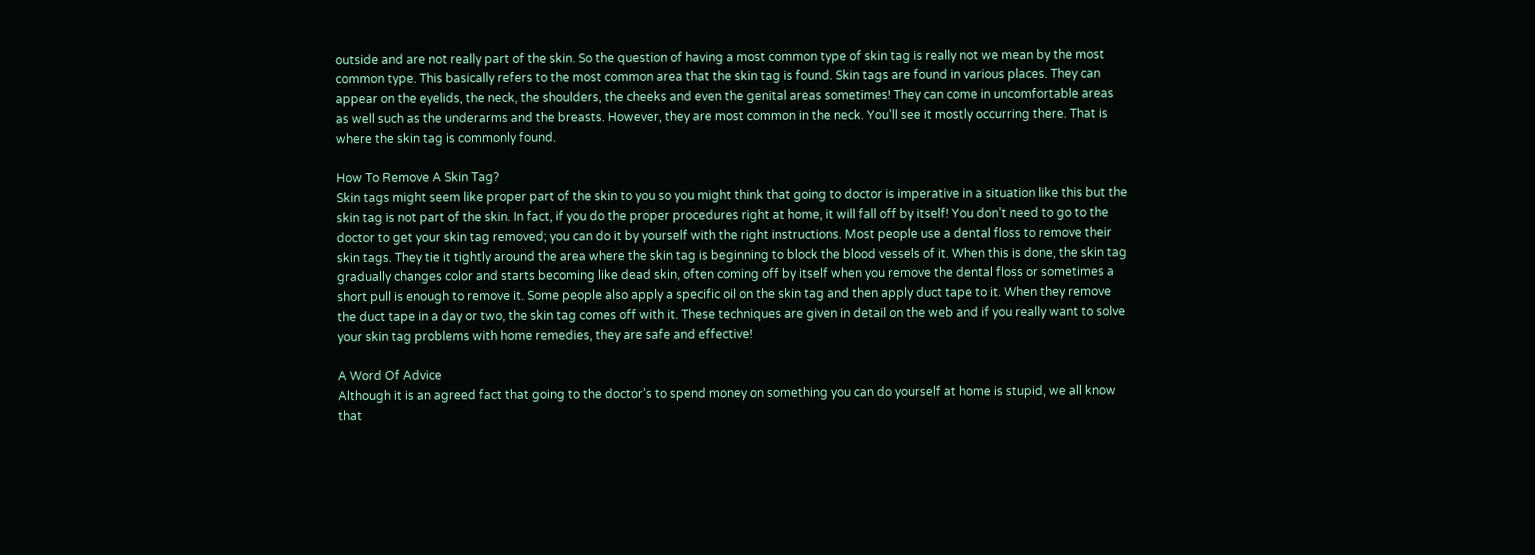outside and are not really part of the skin. So the question of having a most common type of skin tag is really not we mean by the most common type. This basically refers to the most common area that the skin tag is found. Skin tags are found in various places. They can appear on the eyelids, the neck, the shoulders, the cheeks and even the genital areas sometimes! They can come in uncomfortable areas as well such as the underarms and the breasts. However, they are most common in the neck. You’ll see it mostly occurring there. That is where the skin tag is commonly found.

How To Remove A Skin Tag?
Skin tags might seem like proper part of the skin to you so you might think that going to doctor is imperative in a situation like this but the skin tag is not part of the skin. In fact, if you do the proper procedures right at home, it will fall off by itself! You don’t need to go to the doctor to get your skin tag removed; you can do it by yourself with the right instructions. Most people use a dental floss to remove their skin tags. They tie it tightly around the area where the skin tag is beginning to block the blood vessels of it. When this is done, the skin tag gradually changes color and starts becoming like dead skin, often coming off by itself when you remove the dental floss or sometimes a short pull is enough to remove it. Some people also apply a specific oil on the skin tag and then apply duct tape to it. When they remove the duct tape in a day or two, the skin tag comes off with it. These techniques are given in detail on the web and if you really want to solve your skin tag problems with home remedies, they are safe and effective!

A Word Of Advice
Although it is an agreed fact that going to the doctor’s to spend money on something you can do yourself at home is stupid, we all know that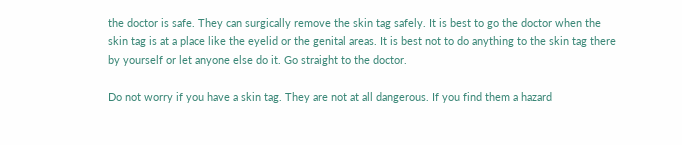the doctor is safe. They can surgically remove the skin tag safely. It is best to go the doctor when the skin tag is at a place like the eyelid or the genital areas. It is best not to do anything to the skin tag there by yourself or let anyone else do it. Go straight to the doctor.

Do not worry if you have a skin tag. They are not at all dangerous. If you find them a hazard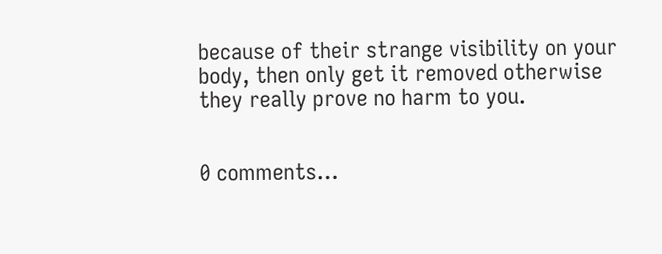because of their strange visibility on your body, then only get it removed otherwise they really prove no harm to you.


0 comments…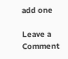add one

Leave a Comment